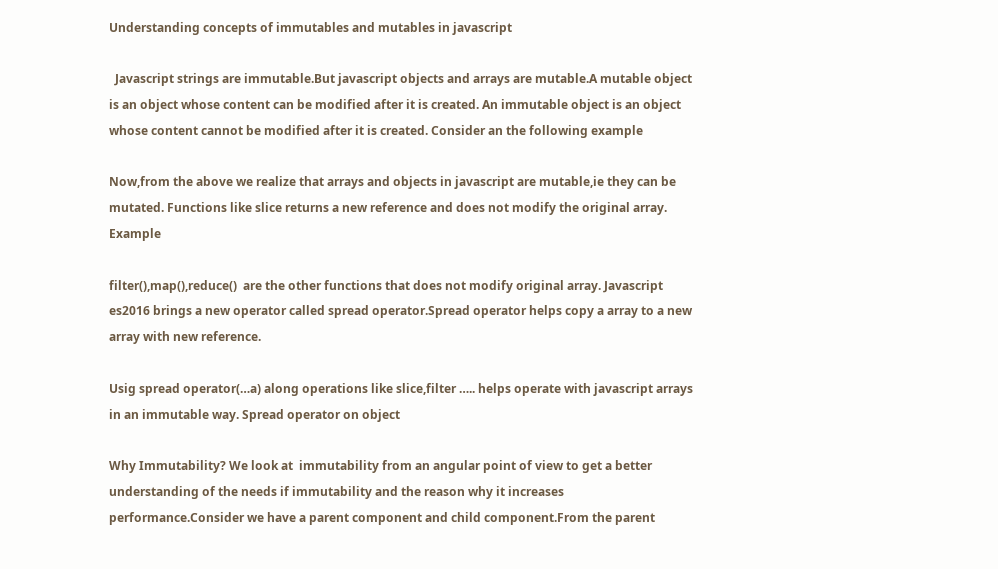Understanding concepts of immutables and mutables in javascript

  Javascript strings are immutable.But javascript objects and arrays are mutable.A mutable object is an object whose content can be modified after it is created. An immutable object is an object whose content cannot be modified after it is created. Consider an the following example

Now,from the above we realize that arrays and objects in javascript are mutable,ie they can be mutated. Functions like slice returns a new reference and does not modify the original array. Example

filter(),map(),reduce()  are the other functions that does not modify original array. Javascript es2016 brings a new operator called spread operator.Spread operator helps copy a array to a new array with new reference.

Usig spread operator(…a) along operations like slice,filter ….. helps operate with javascript arrays in an immutable way. Spread operator on object

Why Immutability? We look at  immutability from an angular point of view to get a better understanding of the needs if immutability and the reason why it increases performance.Consider we have a parent component and child component.From the parent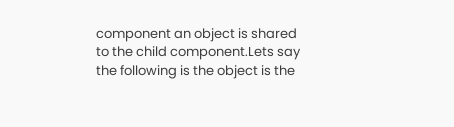component an object is shared to the child component.Lets say the following is the object is the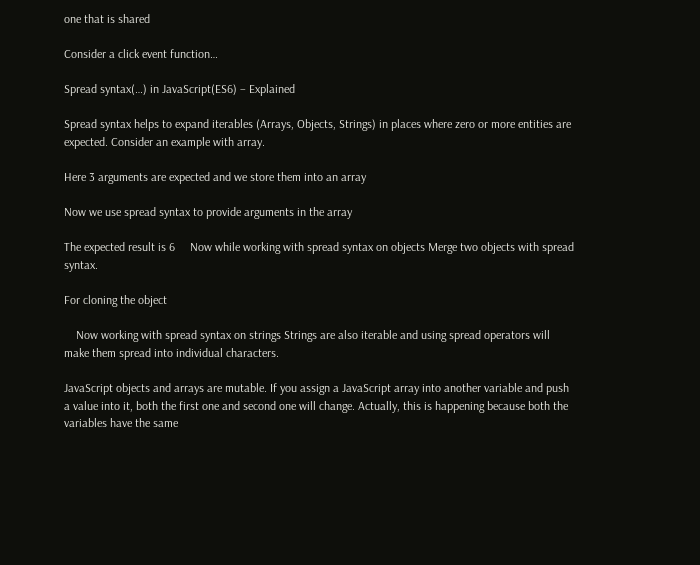one that is shared

Consider a click event function…

Spread syntax(…) in JavaScript(ES6) – Explained

Spread syntax helps to expand iterables (Arrays, Objects, Strings) in places where zero or more entities are expected. Consider an example with array.

Here 3 arguments are expected and we store them into an array

Now we use spread syntax to provide arguments in the array

The expected result is 6     Now while working with spread syntax on objects Merge two objects with spread syntax.

For cloning the object

    Now working with spread syntax on strings Strings are also iterable and using spread operators will make them spread into individual characters.

JavaScript objects and arrays are mutable. If you assign a JavaScript array into another variable and push a value into it, both the first one and second one will change. Actually, this is happening because both the variables have the same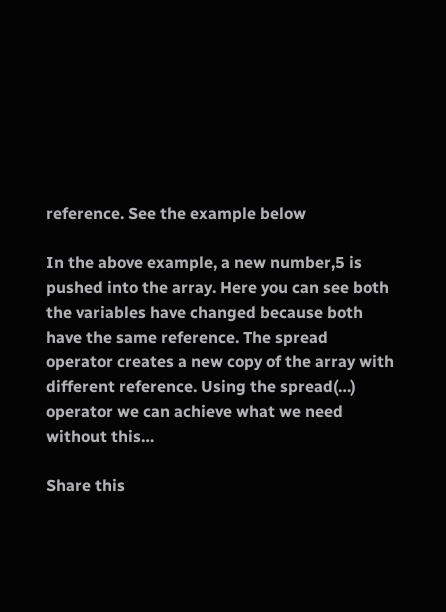reference. See the example below

In the above example, a new number,5 is pushed into the array. Here you can see both the variables have changed because both have the same reference. The spread operator creates a new copy of the array with different reference. Using the spread(…) operator we can achieve what we need without this…

Share this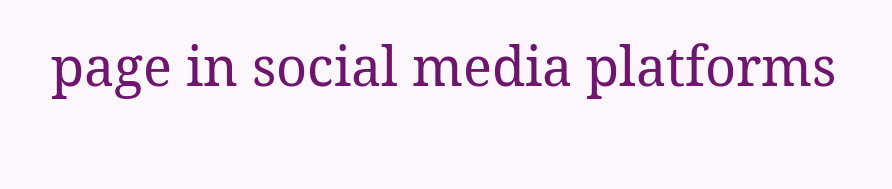page in social media platforms